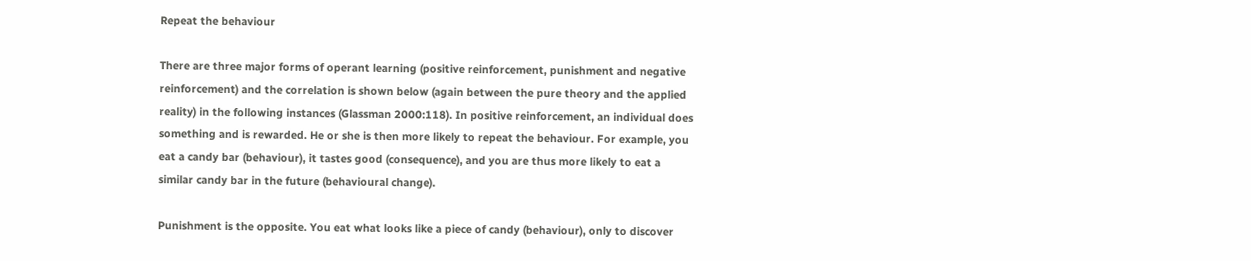Repeat the behaviour

There are three major forms of operant learning (positive reinforcement, punishment and negative reinforcement) and the correlation is shown below (again between the pure theory and the applied reality) in the following instances (Glassman 2000:118). In positive reinforcement, an individual does something and is rewarded. He or she is then more likely to repeat the behaviour. For example, you eat a candy bar (behaviour), it tastes good (consequence), and you are thus more likely to eat a similar candy bar in the future (behavioural change).

Punishment is the opposite. You eat what looks like a piece of candy (behaviour), only to discover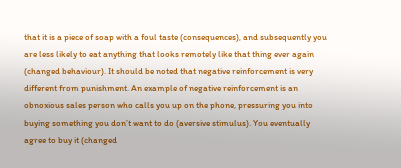that it is a piece of soap with a foul taste (consequences), and subsequently you are less likely to eat anything that looks remotely like that thing ever again (changed behaviour). It should be noted that negative reinforcement is very different from punishment. An example of negative reinforcement is an obnoxious sales person who calls you up on the phone, pressuring you into buying something you don’t want to do (aversive stimulus). You eventually agree to buy it (changed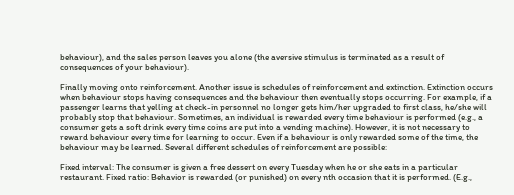behaviour), and the sales person leaves you alone (the aversive stimulus is terminated as a result of consequences of your behaviour).

Finally moving onto reinforcement. Another issue is schedules of reinforcement and extinction. Extinction occurs when behaviour stops having consequences and the behaviour then eventually stops occurring. For example, if a passenger learns that yelling at check-in personnel no longer gets him/her upgraded to first class, he/she will probably stop that behaviour. Sometimes, an individual is rewarded every time behaviour is performed (e.g., a consumer gets a soft drink every time coins are put into a vending machine). However, it is not necessary to reward behaviour every time for learning to occur. Even if a behaviour is only rewarded some of the time, the behaviour may be learned. Several different schedules of reinforcement are possible:

Fixed interval: The consumer is given a free dessert on every Tuesday when he or she eats in a particular restaurant. Fixed ratio: Behavior is rewarded (or punished) on every nth occasion that it is performed. (E.g.,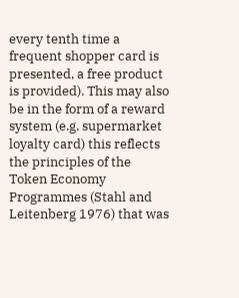every tenth time a frequent shopper card is presented, a free product is provided). This may also be in the form of a reward system (e.g. supermarket loyalty card) this reflects the principles of the Token Economy Programmes (Stahl and Leitenberg 1976) that was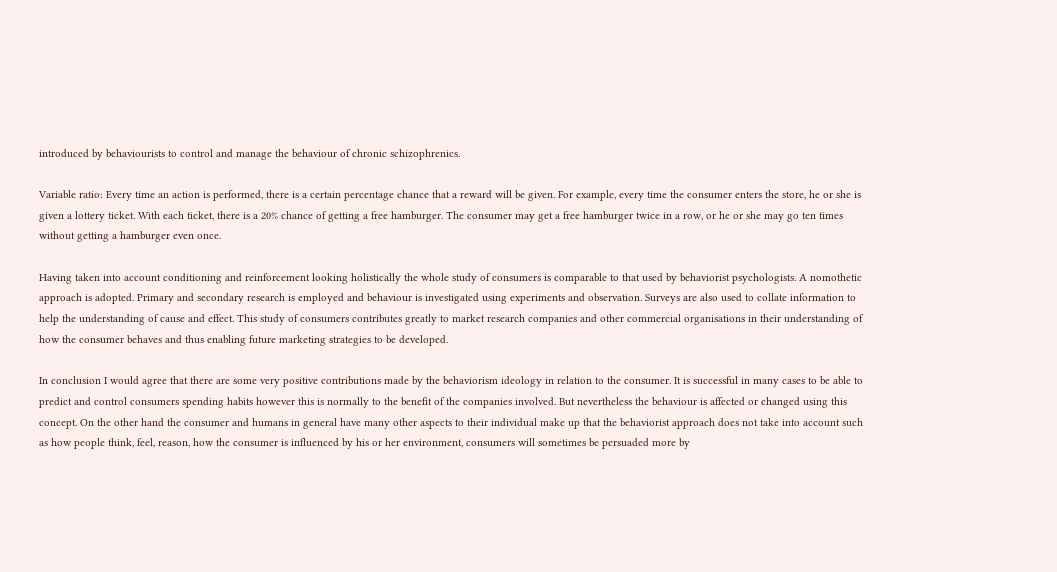introduced by behaviourists to control and manage the behaviour of chronic schizophrenics.

Variable ratio: Every time an action is performed, there is a certain percentage chance that a reward will be given. For example, every time the consumer enters the store, he or she is given a lottery ticket. With each ticket, there is a 20% chance of getting a free hamburger. The consumer may get a free hamburger twice in a row, or he or she may go ten times without getting a hamburger even once.

Having taken into account conditioning and reinforcement looking holistically the whole study of consumers is comparable to that used by behaviorist psychologists. A nomothetic approach is adopted. Primary and secondary research is employed and behaviour is investigated using experiments and observation. Surveys are also used to collate information to help the understanding of cause and effect. This study of consumers contributes greatly to market research companies and other commercial organisations in their understanding of how the consumer behaves and thus enabling future marketing strategies to be developed.

In conclusion I would agree that there are some very positive contributions made by the behaviorism ideology in relation to the consumer. It is successful in many cases to be able to predict and control consumers spending habits however this is normally to the benefit of the companies involved. But nevertheless the behaviour is affected or changed using this concept. On the other hand the consumer and humans in general have many other aspects to their individual make up that the behaviorist approach does not take into account such as how people think, feel, reason, how the consumer is influenced by his or her environment, consumers will sometimes be persuaded more by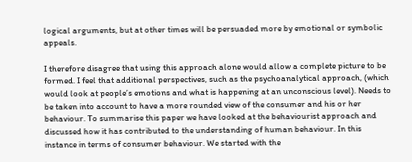logical arguments, but at other times will be persuaded more by emotional or symbolic appeals.

I therefore disagree that using this approach alone would allow a complete picture to be formed. I feel that additional perspectives, such as the psychoanalytical approach, (which would look at people’s emotions and what is happening at an unconscious level). Needs to be taken into account to have a more rounded view of the consumer and his or her behaviour. To summarise this paper we have looked at the behaviourist approach and discussed how it has contributed to the understanding of human behaviour. In this instance in terms of consumer behaviour. We started with the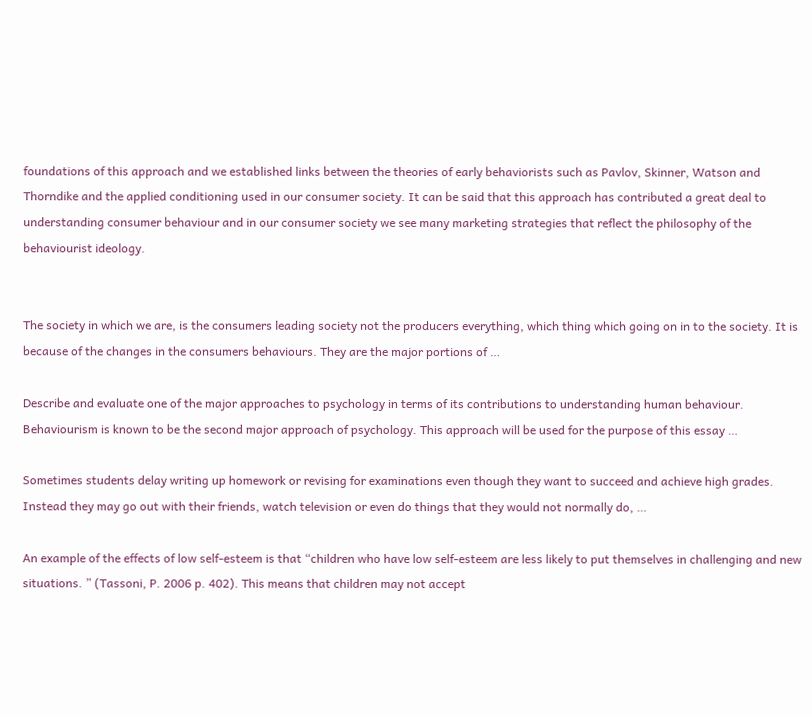foundations of this approach and we established links between the theories of early behaviorists such as Pavlov, Skinner, Watson and Thorndike and the applied conditioning used in our consumer society. It can be said that this approach has contributed a great deal to understanding consumer behaviour and in our consumer society we see many marketing strategies that reflect the philosophy of the behaviourist ideology.


The society in which we are, is the consumers leading society not the producers everything, which thing which going on in to the society. It is because of the changes in the consumers behaviours. They are the major portions of …

Describe and evaluate one of the major approaches to psychology in terms of its contributions to understanding human behaviour. Behaviourism is known to be the second major approach of psychology. This approach will be used for the purpose of this essay …

Sometimes students delay writing up homework or revising for examinations even though they want to succeed and achieve high grades. Instead they may go out with their friends, watch television or even do things that they would not normally do, …

An example of the effects of low self-esteem is that “children who have low self-esteem are less likely to put themselves in challenging and new situations. ” (Tassoni, P. 2006 p. 402). This means that children may not accept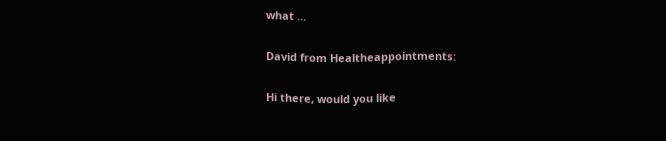what …

David from Healtheappointments:

Hi there, would you like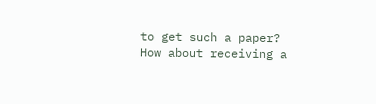to get such a paper? How about receiving a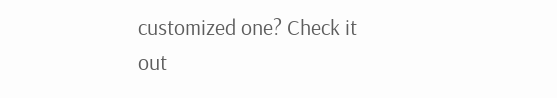customized one? Check it out